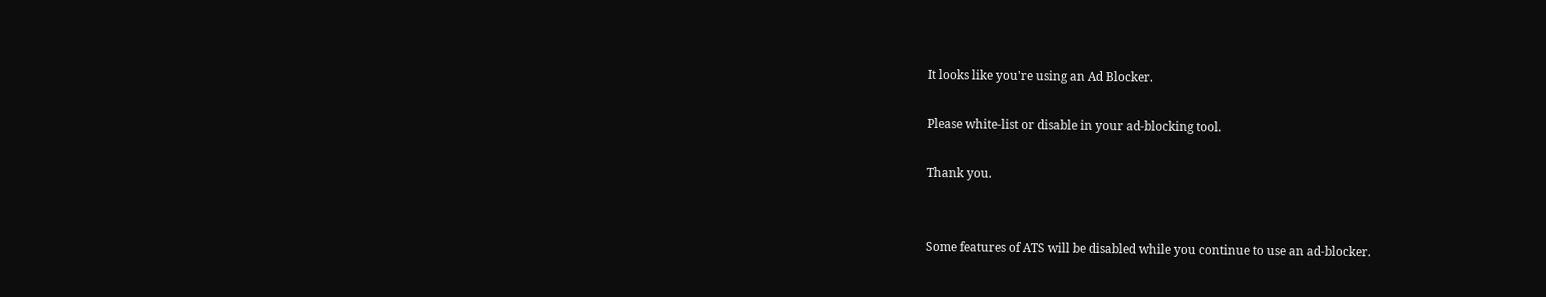It looks like you're using an Ad Blocker.

Please white-list or disable in your ad-blocking tool.

Thank you.


Some features of ATS will be disabled while you continue to use an ad-blocker.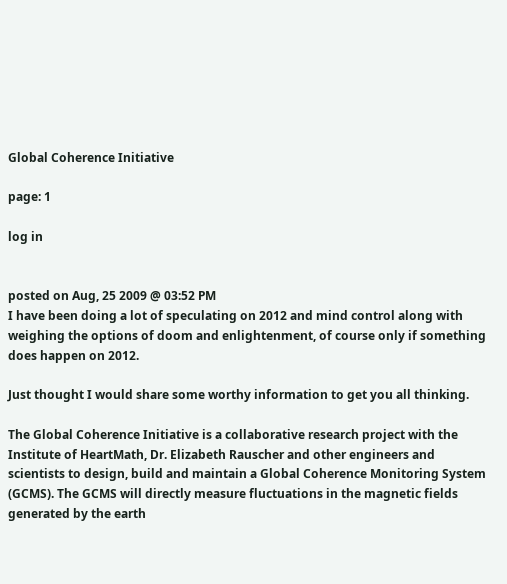Global Coherence Initiative

page: 1

log in


posted on Aug, 25 2009 @ 03:52 PM
I have been doing a lot of speculating on 2012 and mind control along with weighing the options of doom and enlightenment, of course only if something does happen on 2012.

Just thought I would share some worthy information to get you all thinking.

The Global Coherence Initiative is a collaborative research project with the Institute of HeartMath, Dr. Elizabeth Rauscher and other engineers and scientists to design, build and maintain a Global Coherence Monitoring System (GCMS). The GCMS will directly measure fluctuations in the magnetic fields generated by the earth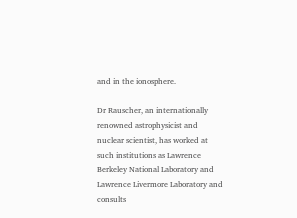and in the ionosphere.

Dr Rauscher, an internationally renowned astrophysicist and nuclear scientist, has worked at such institutions as Lawrence Berkeley National Laboratory and Lawrence Livermore Laboratory and consults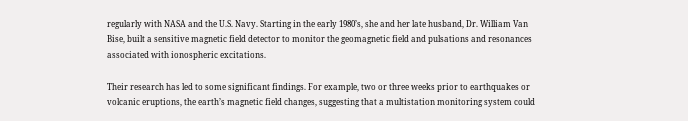regularly with NASA and the U.S. Navy. Starting in the early 1980’s, she and her late husband, Dr. William Van Bise, built a sensitive magnetic field detector to monitor the geomagnetic field and pulsations and resonances associated with ionospheric excitations.

Their research has led to some significant findings. For example, two or three weeks prior to earthquakes or volcanic eruptions, the earth’s magnetic field changes, suggesting that a multistation monitoring system could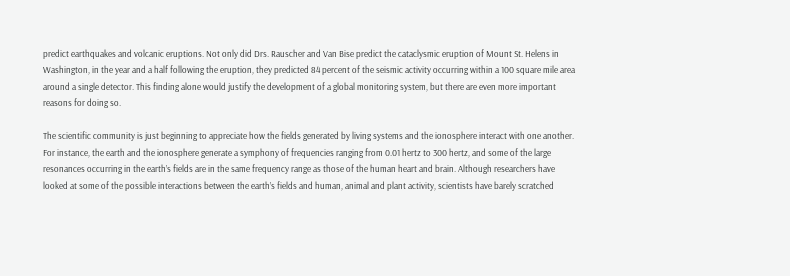predict earthquakes and volcanic eruptions. Not only did Drs. Rauscher and Van Bise predict the cataclysmic eruption of Mount St. Helens in Washington, in the year and a half following the eruption, they predicted 84 percent of the seismic activity occurring within a 100 square mile area around a single detector. This finding alone would justify the development of a global monitoring system, but there are even more important reasons for doing so.

The scientific community is just beginning to appreciate how the fields generated by living systems and the ionosphere interact with one another. For instance, the earth and the ionosphere generate a symphony of frequencies ranging from 0.01 hertz to 300 hertz, and some of the large resonances occurring in the earth’s fields are in the same frequency range as those of the human heart and brain. Although researchers have looked at some of the possible interactions between the earth’s fields and human, animal and plant activity, scientists have barely scratched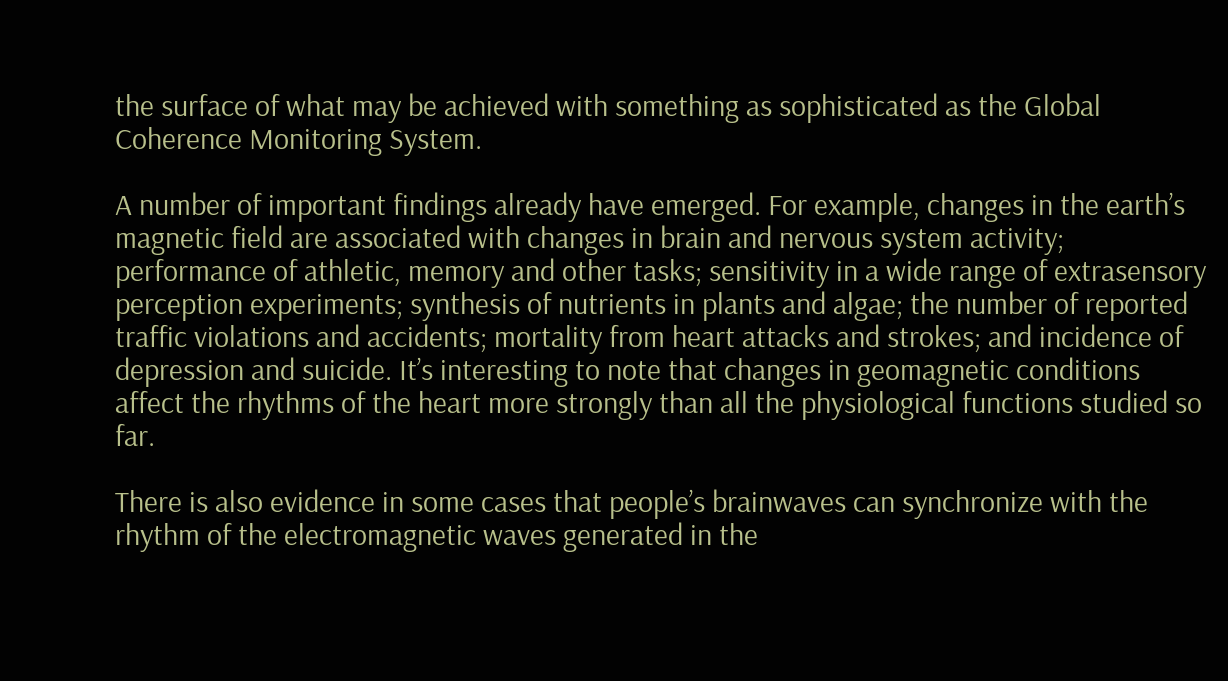the surface of what may be achieved with something as sophisticated as the Global Coherence Monitoring System.

A number of important findings already have emerged. For example, changes in the earth’s magnetic field are associated with changes in brain and nervous system activity; performance of athletic, memory and other tasks; sensitivity in a wide range of extrasensory perception experiments; synthesis of nutrients in plants and algae; the number of reported traffic violations and accidents; mortality from heart attacks and strokes; and incidence of depression and suicide. It’s interesting to note that changes in geomagnetic conditions affect the rhythms of the heart more strongly than all the physiological functions studied so far.

There is also evidence in some cases that people’s brainwaves can synchronize with the rhythm of the electromagnetic waves generated in the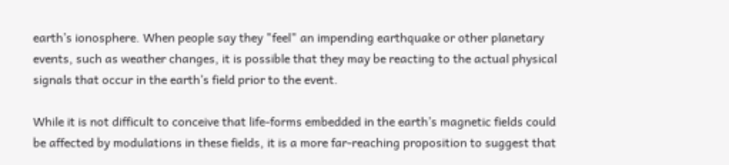earth’s ionosphere. When people say they "feel" an impending earthquake or other planetary events, such as weather changes, it is possible that they may be reacting to the actual physical signals that occur in the earth’s field prior to the event.

While it is not difficult to conceive that life-forms embedded in the earth’s magnetic fields could be affected by modulations in these fields, it is a more far-reaching proposition to suggest that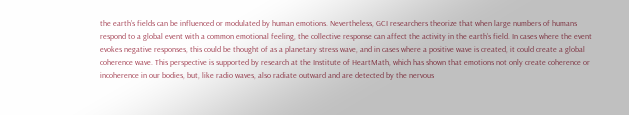the earth’s fields can be influenced or modulated by human emotions. Nevertheless, GCI researchers theorize that when large numbers of humans respond to a global event with a common emotional feeling, the collective response can affect the activity in the earth’s field. In cases where the event evokes negative responses, this could be thought of as a planetary stress wave, and in cases where a positive wave is created, it could create a global coherence wave. This perspective is supported by research at the Institute of HeartMath, which has shown that emotions not only create coherence or incoherence in our bodies, but, like radio waves, also radiate outward and are detected by the nervous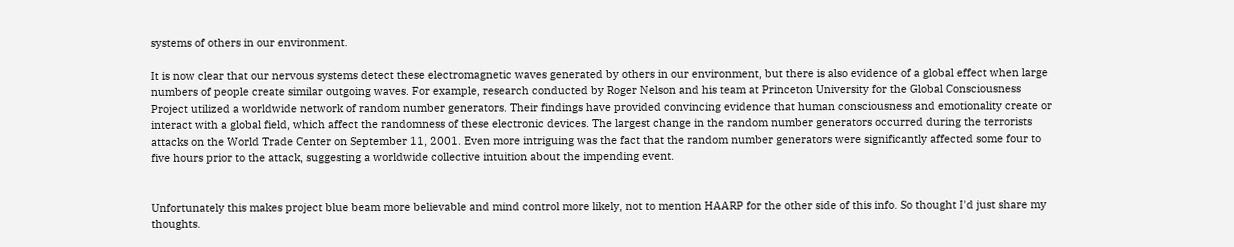systems of others in our environment.

It is now clear that our nervous systems detect these electromagnetic waves generated by others in our environment, but there is also evidence of a global effect when large numbers of people create similar outgoing waves. For example, research conducted by Roger Nelson and his team at Princeton University for the Global Consciousness Project utilized a worldwide network of random number generators. Their findings have provided convincing evidence that human consciousness and emotionality create or interact with a global field, which affect the randomness of these electronic devices. The largest change in the random number generators occurred during the terrorists attacks on the World Trade Center on September 11, 2001. Even more intriguing was the fact that the random number generators were significantly affected some four to five hours prior to the attack, suggesting a worldwide collective intuition about the impending event.


Unfortunately this makes project blue beam more believable and mind control more likely, not to mention HAARP for the other side of this info. So thought I'd just share my thoughts.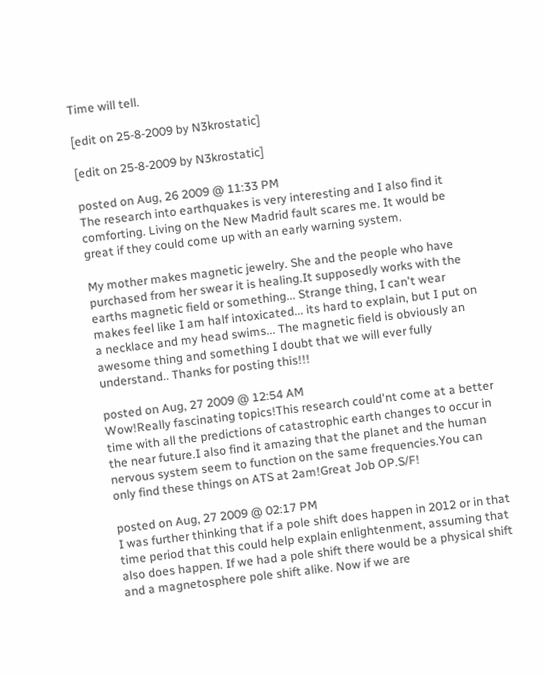Time will tell.

[edit on 25-8-2009 by N3krostatic]

[edit on 25-8-2009 by N3krostatic]

posted on Aug, 26 2009 @ 11:33 PM
The research into earthquakes is very interesting and I also find it comforting. Living on the New Madrid fault scares me. It would be great if they could come up with an early warning system.

My mother makes magnetic jewelry. She and the people who have purchased from her swear it is healing.It supposedly works with the earths magnetic field or something... Strange thing, I can't wear makes feel like I am half intoxicated... its hard to explain, but I put on a necklace and my head swims... The magnetic field is obviously an awesome thing and something I doubt that we will ever fully understand.. Thanks for posting this!!!

posted on Aug, 27 2009 @ 12:54 AM
Wow!Really fascinating topics!This research could'nt come at a better time with all the predictions of catastrophic earth changes to occur in the near future.I also find it amazing that the planet and the human nervous system seem to function on the same frequencies.You can only find these things on ATS at 2am!Great Job OP.S/F!

posted on Aug, 27 2009 @ 02:17 PM
I was further thinking that if a pole shift does happen in 2012 or in that time period that this could help explain enlightenment, assuming that also does happen. If we had a pole shift there would be a physical shift and a magnetosphere pole shift alike. Now if we are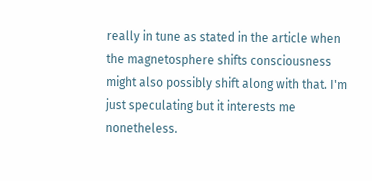really in tune as stated in the article when the magnetosphere shifts consciousness might also possibly shift along with that. I'm just speculating but it interests me nonetheless.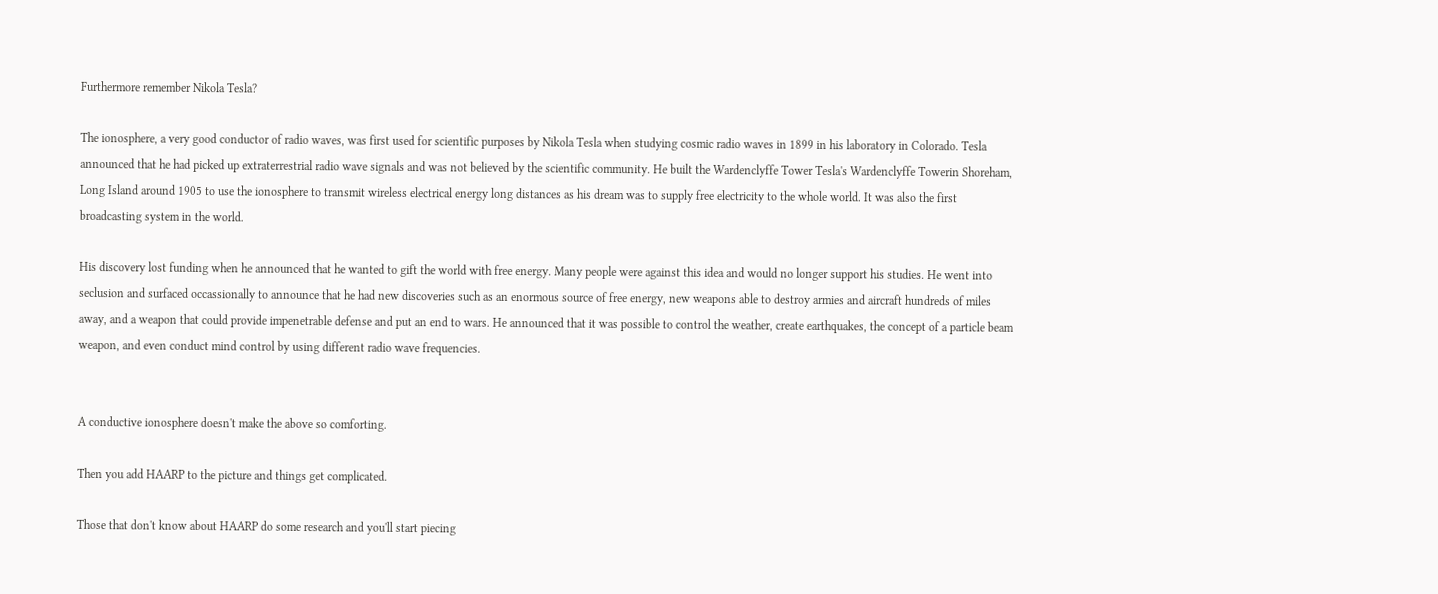Furthermore remember Nikola Tesla?

The ionosphere, a very good conductor of radio waves, was first used for scientific purposes by Nikola Tesla when studying cosmic radio waves in 1899 in his laboratory in Colorado. Tesla announced that he had picked up extraterrestrial radio wave signals and was not believed by the scientific community. He built the Wardenclyffe Tower Tesla's Wardenclyffe Towerin Shoreham, Long Island around 1905 to use the ionosphere to transmit wireless electrical energy long distances as his dream was to supply free electricity to the whole world. It was also the first broadcasting system in the world.

His discovery lost funding when he announced that he wanted to gift the world with free energy. Many people were against this idea and would no longer support his studies. He went into seclusion and surfaced occassionally to announce that he had new discoveries such as an enormous source of free energy, new weapons able to destroy armies and aircraft hundreds of miles away, and a weapon that could provide impenetrable defense and put an end to wars. He announced that it was possible to control the weather, create earthquakes, the concept of a particle beam weapon, and even conduct mind control by using different radio wave frequencies.


A conductive ionosphere doesn't make the above so comforting.

Then you add HAARP to the picture and things get complicated.

Those that don't know about HAARP do some research and you'll start piecing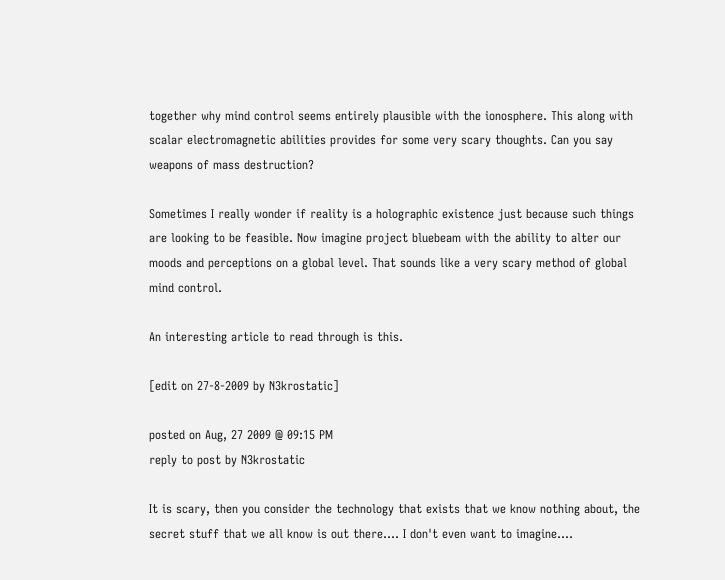together why mind control seems entirely plausible with the ionosphere. This along with scalar electromagnetic abilities provides for some very scary thoughts. Can you say weapons of mass destruction?

Sometimes I really wonder if reality is a holographic existence just because such things are looking to be feasible. Now imagine project bluebeam with the ability to alter our moods and perceptions on a global level. That sounds like a very scary method of global mind control.

An interesting article to read through is this.

[edit on 27-8-2009 by N3krostatic]

posted on Aug, 27 2009 @ 09:15 PM
reply to post by N3krostatic

It is scary, then you consider the technology that exists that we know nothing about, the secret stuff that we all know is out there.... I don't even want to imagine....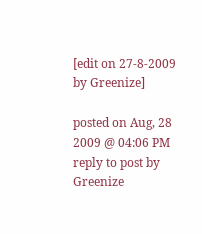[edit on 27-8-2009 by Greenize]

posted on Aug, 28 2009 @ 04:06 PM
reply to post by Greenize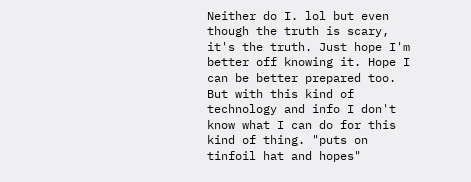Neither do I. lol but even though the truth is scary, it's the truth. Just hope I'm better off knowing it. Hope I can be better prepared too. But with this kind of technology and info I don't know what I can do for this kind of thing. "puts on tinfoil hat and hopes"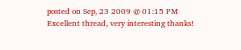posted on Sep, 23 2009 @ 01:15 PM
Excellent thread, very interesting thanks!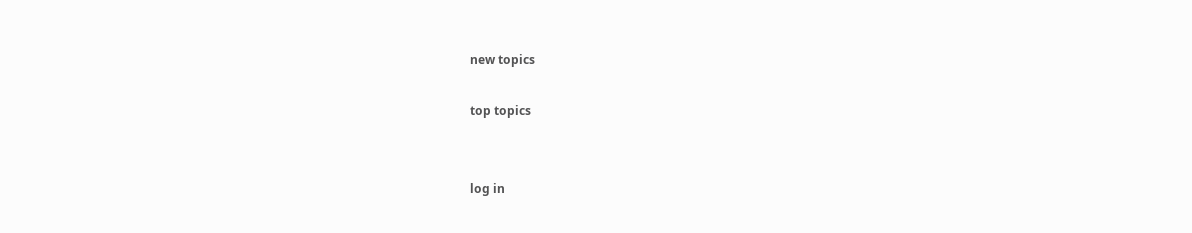new topics

top topics


log in